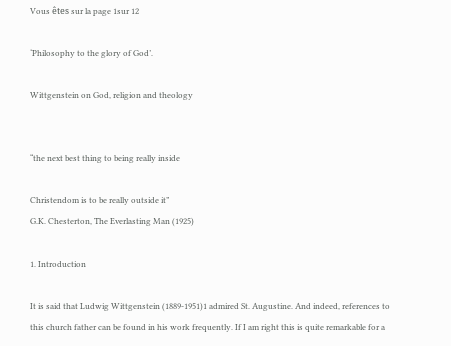Vous êtes sur la page 1sur 12

‘Philosophy to the glory of God’.

Wittgenstein on God, religion and theology


“the next best thing to being really inside

Christendom is to be really outside it”
G.K. Chesterton, The Everlasting Man (1925)

1. Introduction

It is said that Ludwig Wittgenstein (1889-1951)1 admired St. Augustine. And indeed, references to
this church father can be found in his work frequently. If I am right this is quite remarkable for a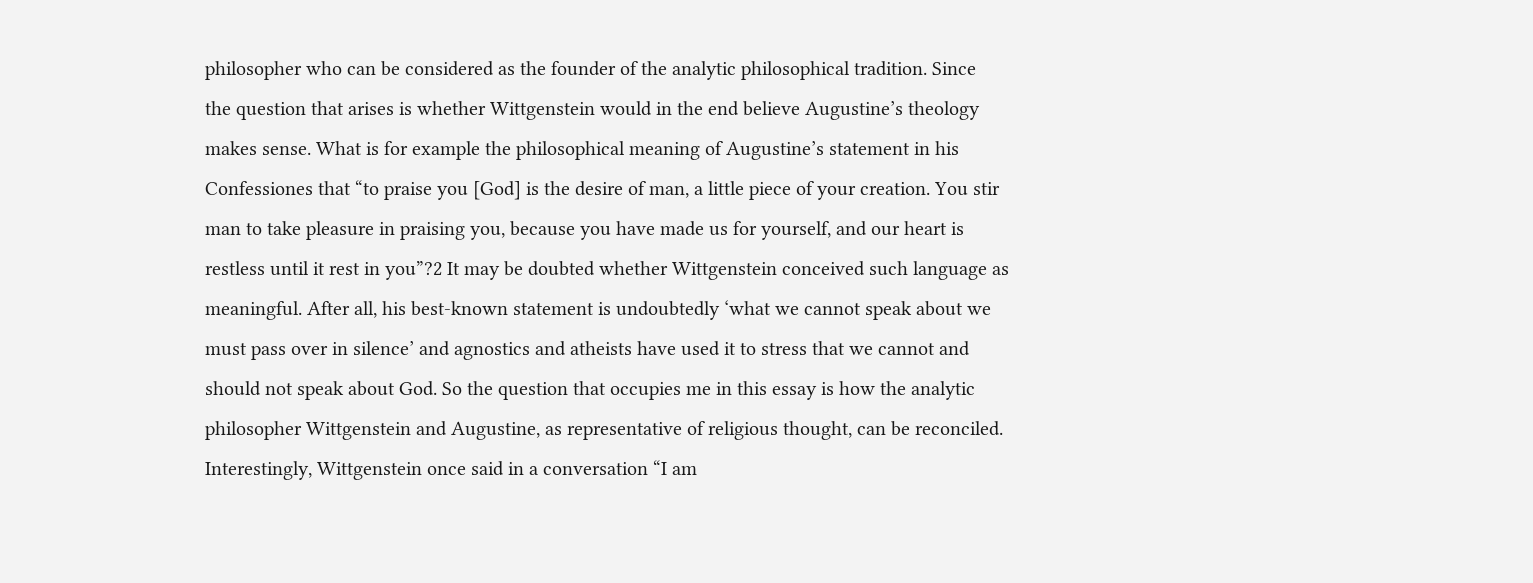philosopher who can be considered as the founder of the analytic philosophical tradition. Since
the question that arises is whether Wittgenstein would in the end believe Augustine’s theology
makes sense. What is for example the philosophical meaning of Augustine’s statement in his
Confessiones that “to praise you [God] is the desire of man, a little piece of your creation. You stir
man to take pleasure in praising you, because you have made us for yourself, and our heart is
restless until it rest in you”?2 It may be doubted whether Wittgenstein conceived such language as
meaningful. After all, his best-known statement is undoubtedly ‘what we cannot speak about we
must pass over in silence’ and agnostics and atheists have used it to stress that we cannot and
should not speak about God. So the question that occupies me in this essay is how the analytic
philosopher Wittgenstein and Augustine, as representative of religious thought, can be reconciled.
Interestingly, Wittgenstein once said in a conversation “I am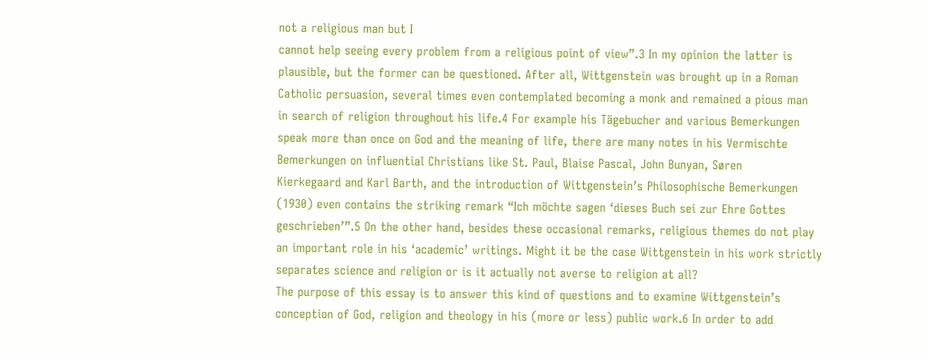not a religious man but I
cannot help seeing every problem from a religious point of view”.3 In my opinion the latter is
plausible, but the former can be questioned. After all, Wittgenstein was brought up in a Roman
Catholic persuasion, several times even contemplated becoming a monk and remained a pious man
in search of religion throughout his life.4 For example his Tägebucher and various Bemerkungen
speak more than once on God and the meaning of life, there are many notes in his Vermischte
Bemerkungen on influential Christians like St. Paul, Blaise Pascal, John Bunyan, Søren
Kierkegaard and Karl Barth, and the introduction of Wittgenstein’s Philosophische Bemerkungen
(1930) even contains the striking remark “Ich möchte sagen ‘dieses Buch sei zur Ehre Gottes
geschrieben’”.5 On the other hand, besides these occasional remarks, religious themes do not play
an important role in his ‘academic’ writings. Might it be the case Wittgenstein in his work strictly
separates science and religion or is it actually not averse to religion at all?
The purpose of this essay is to answer this kind of questions and to examine Wittgenstein’s
conception of God, religion and theology in his (more or less) public work.6 In order to add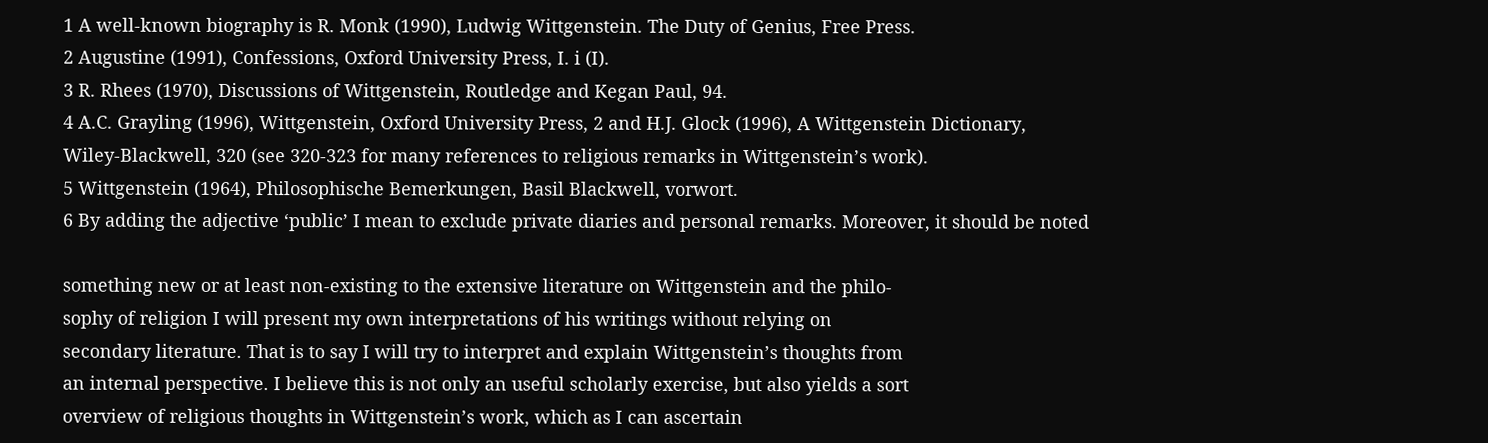1 A well-known biography is R. Monk (1990), Ludwig Wittgenstein. The Duty of Genius, Free Press.
2 Augustine (1991), Confessions, Oxford University Press, I. i (I).
3 R. Rhees (1970), Discussions of Wittgenstein, Routledge and Kegan Paul, 94.
4 A.C. Grayling (1996), Wittgenstein, Oxford University Press, 2 and H.J. Glock (1996), A Wittgenstein Dictionary,
Wiley-Blackwell, 320 (see 320-323 for many references to religious remarks in Wittgenstein’s work).
5 Wittgenstein (1964), Philosophische Bemerkungen, Basil Blackwell, vorwort.
6 By adding the adjective ‘public’ I mean to exclude private diaries and personal remarks. Moreover, it should be noted

something new or at least non-existing to the extensive literature on Wittgenstein and the philo-
sophy of religion I will present my own interpretations of his writings without relying on
secondary literature. That is to say I will try to interpret and explain Wittgenstein’s thoughts from
an internal perspective. I believe this is not only an useful scholarly exercise, but also yields a sort
overview of religious thoughts in Wittgenstein’s work, which as I can ascertain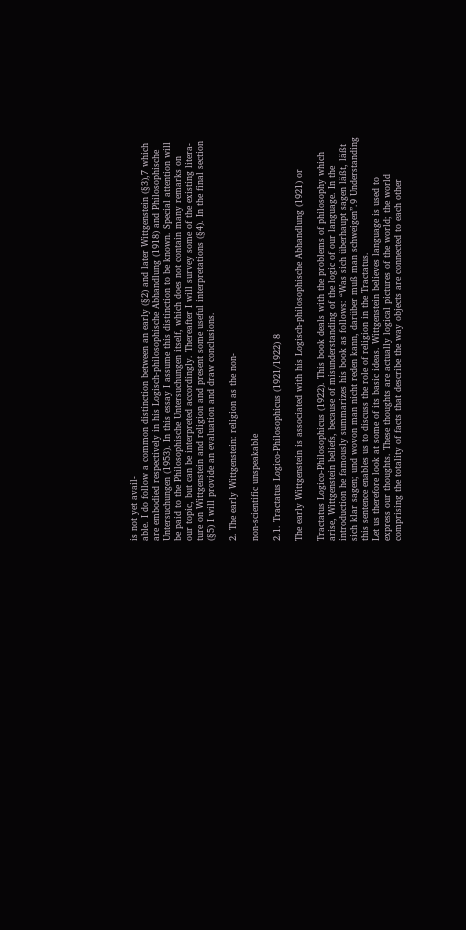is not yet avail-
able. I do follow a common distinction between an early (§2) and later Wittgenstein (§3),7 which
are embodied respectively in his Logisch-philosophische Abhandlung (1918) and Philosophische
Untersuchungen (1953). In this essay I assume this distinction to be known. Special attention will
be paid to the Philosophische Untersuchungen itself, which does not contain many remarks on
our topic, but can be interpreted accordingly. Thereafter I will survey some of the existing litera-
ture on Wittgenstein and religion and present some useful interpretations (§4). In the final section
(§5) I will provide an evaluation and draw conclusions.

2. The early Wittgenstein: religion as the non-

non-scientific unspeakable

2.1. Tractatus Logico-Philosophicus (1921/1922) 8

The early Wittgenstein is associated with his Logisch-philosophische Abhandlung (1921) or

Tractatus Logico-Philosophicus (1922). This book deals with the problems of philosophy which
arise, Wittgenstein beliefs, because of misunderstanding of the logic of our language. In the
introduction he famously summarizes his book as follows: “Was sich überhaupt sagen läßt, läßt
sich klar sagen; und wovon man nicht reden kann, darüber muß man schweigen”.9 Understanding
this sentence enables us to discuss the role of religion in the Tractatus.
Let us therefore look at some of its basic ideas. Wittgenstein believes language is used to
express our thoughts. These thoughts are actually logical pictures of the world; the world
comprising the totality of facts that describe the way objects are connected to each other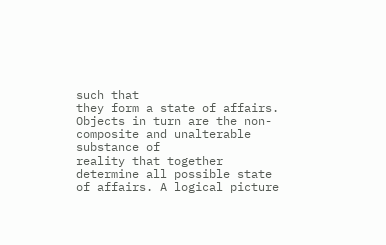such that
they form a state of affairs. Objects in turn are the non-composite and unalterable substance of
reality that together determine all possible state of affairs. A logical picture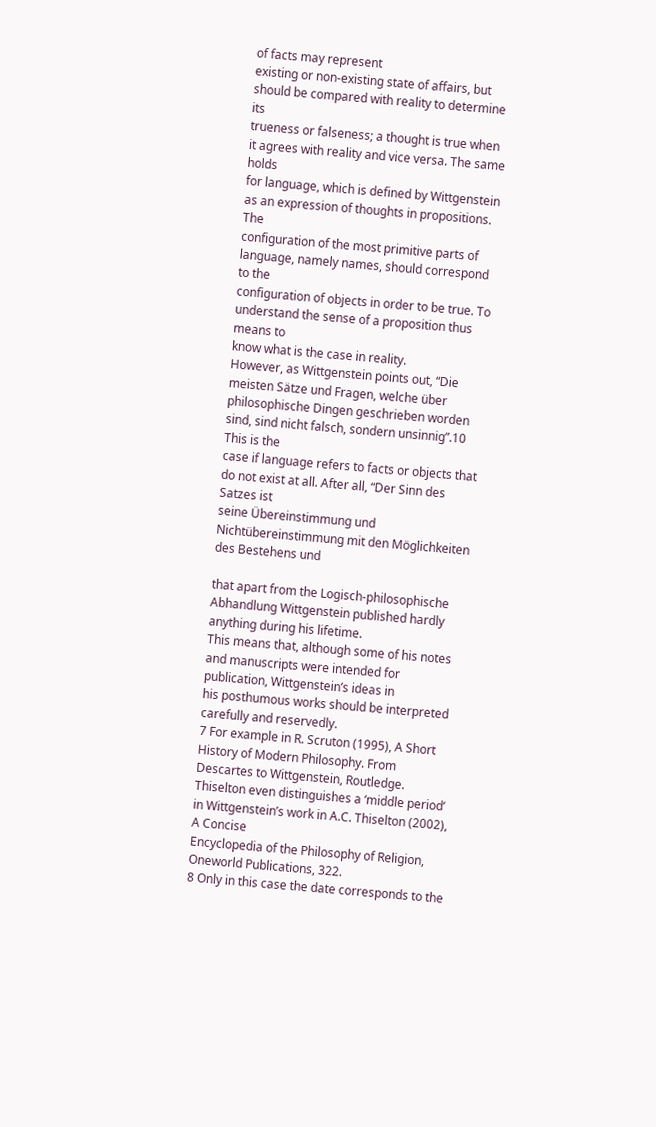of facts may represent
existing or non-existing state of affairs, but should be compared with reality to determine its
trueness or falseness; a thought is true when it agrees with reality and vice versa. The same holds
for language, which is defined by Wittgenstein as an expression of thoughts in propositions. The
configuration of the most primitive parts of language, namely names, should correspond to the
configuration of objects in order to be true. To understand the sense of a proposition thus means to
know what is the case in reality.
However, as Wittgenstein points out, “Die meisten Sätze und Fragen, welche über
philosophische Dingen geschrieben worden sind, sind nicht falsch, sondern unsinnig”.10 This is the
case if language refers to facts or objects that do not exist at all. After all, “Der Sinn des Satzes ist
seine Übereinstimmung und Nichtübereinstimmung mit den Möglichkeiten des Bestehens und

that apart from the Logisch-philosophische Abhandlung Wittgenstein published hardly anything during his lifetime.
This means that, although some of his notes and manuscripts were intended for publication, Wittgenstein’s ideas in
his posthumous works should be interpreted carefully and reservedly.
7 For example in R. Scruton (1995), A Short History of Modern Philosophy. From Descartes to Wittgenstein, Routledge.
Thiselton even distinguishes a ‘middle period’ in Wittgenstein’s work in A.C. Thiselton (2002), A Concise
Encyclopedia of the Philosophy of Religion, Oneworld Publications, 322.
8 Only in this case the date corresponds to the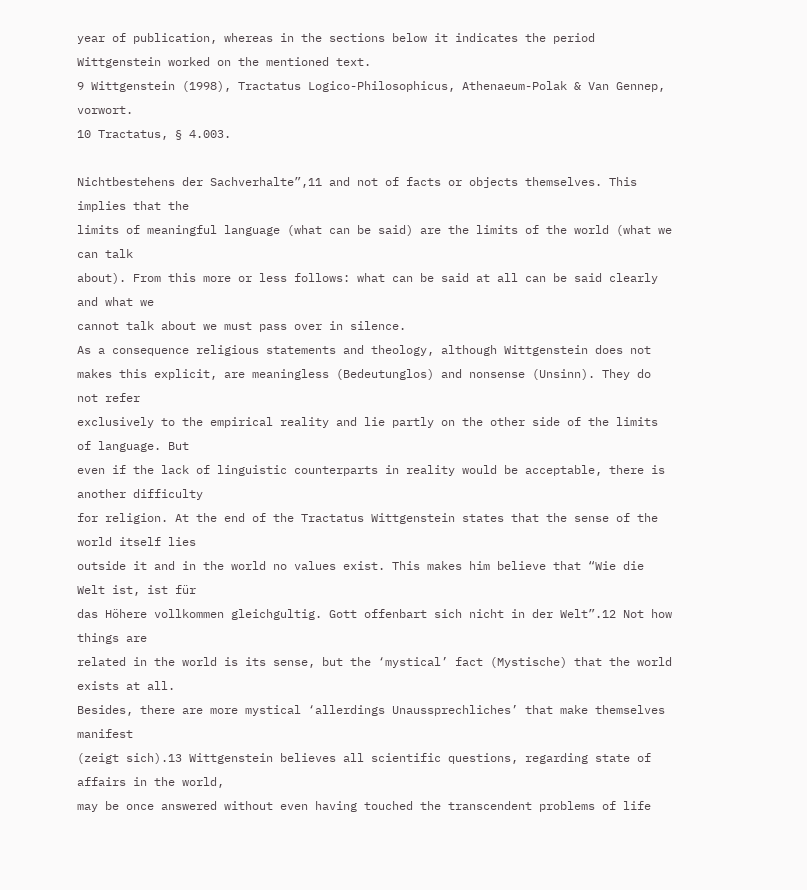year of publication, whereas in the sections below it indicates the period
Wittgenstein worked on the mentioned text.
9 Wittgenstein (1998), Tractatus Logico-Philosophicus, Athenaeum-Polak & Van Gennep, vorwort.
10 Tractatus, § 4.003.

Nichtbestehens der Sachverhalte”,11 and not of facts or objects themselves. This implies that the
limits of meaningful language (what can be said) are the limits of the world (what we can talk
about). From this more or less follows: what can be said at all can be said clearly and what we
cannot talk about we must pass over in silence.
As a consequence religious statements and theology, although Wittgenstein does not
makes this explicit, are meaningless (Bedeutunglos) and nonsense (Unsinn). They do not refer
exclusively to the empirical reality and lie partly on the other side of the limits of language. But
even if the lack of linguistic counterparts in reality would be acceptable, there is another difficulty
for religion. At the end of the Tractatus Wittgenstein states that the sense of the world itself lies
outside it and in the world no values exist. This makes him believe that “Wie die Welt ist, ist für
das Höhere vollkommen gleichgultig. Gott offenbart sich nicht in der Welt”.12 Not how things are
related in the world is its sense, but the ‘mystical’ fact (Mystische) that the world exists at all.
Besides, there are more mystical ‘allerdings Unaussprechliches’ that make themselves manifest
(zeigt sich).13 Wittgenstein believes all scientific questions, regarding state of affairs in the world,
may be once answered without even having touched the transcendent problems of life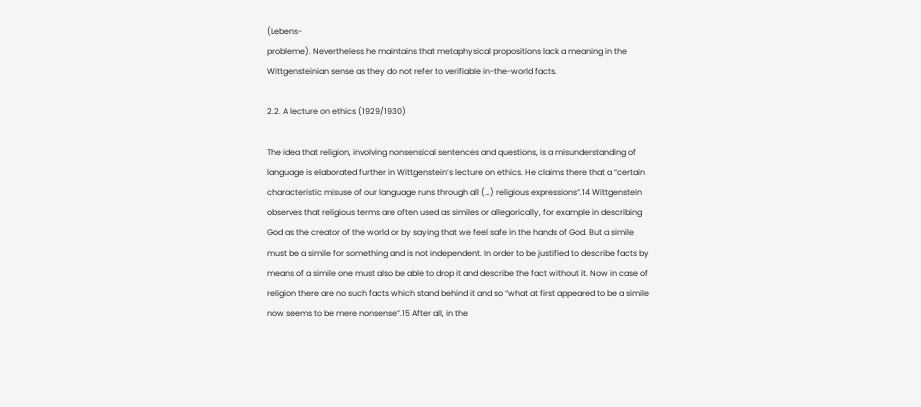(Lebens-
probleme). Nevertheless he maintains that metaphysical propositions lack a meaning in the
Wittgensteinian sense as they do not refer to verifiable in-the-world facts.

2.2. A lecture on ethics (1929/1930)

The idea that religion, involving nonsensical sentences and questions, is a misunderstanding of
language is elaborated further in Wittgenstein’s lecture on ethics. He claims there that a “certain
characteristic misuse of our language runs through all (…) religious expressions”.14 Wittgenstein
observes that religious terms are often used as similes or allegorically, for example in describing
God as the creator of the world or by saying that we feel safe in the hands of God. But a simile
must be a simile for something and is not independent. In order to be justified to describe facts by
means of a simile one must also be able to drop it and describe the fact without it. Now in case of
religion there are no such facts which stand behind it and so “what at first appeared to be a simile
now seems to be mere nonsense”.15 After all, in the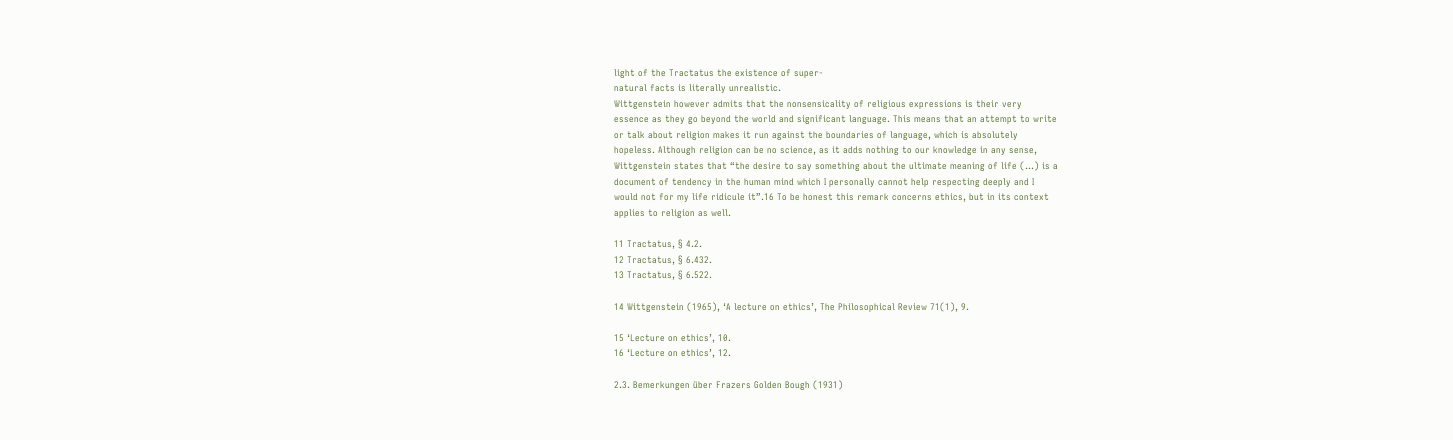light of the Tractatus the existence of super-
natural facts is literally unrealistic.
Wittgenstein however admits that the nonsensicality of religious expressions is their very
essence as they go beyond the world and significant language. This means that an attempt to write
or talk about religion makes it run against the boundaries of language, which is absolutely
hopeless. Although religion can be no science, as it adds nothing to our knowledge in any sense,
Wittgenstein states that “the desire to say something about the ultimate meaning of life (…) is a
document of tendency in the human mind which I personally cannot help respecting deeply and I
would not for my life ridicule it”.16 To be honest this remark concerns ethics, but in its context
applies to religion as well.

11 Tractatus, § 4.2.
12 Tractatus, § 6.432.
13 Tractatus, § 6.522.

14 Wittgenstein (1965), ‘A lecture on ethics’, The Philosophical Review 71(1), 9.

15 ‘Lecture on ethics’, 10.
16 ‘Lecture on ethics’, 12.

2.3. Bemerkungen über Frazers Golden Bough (1931)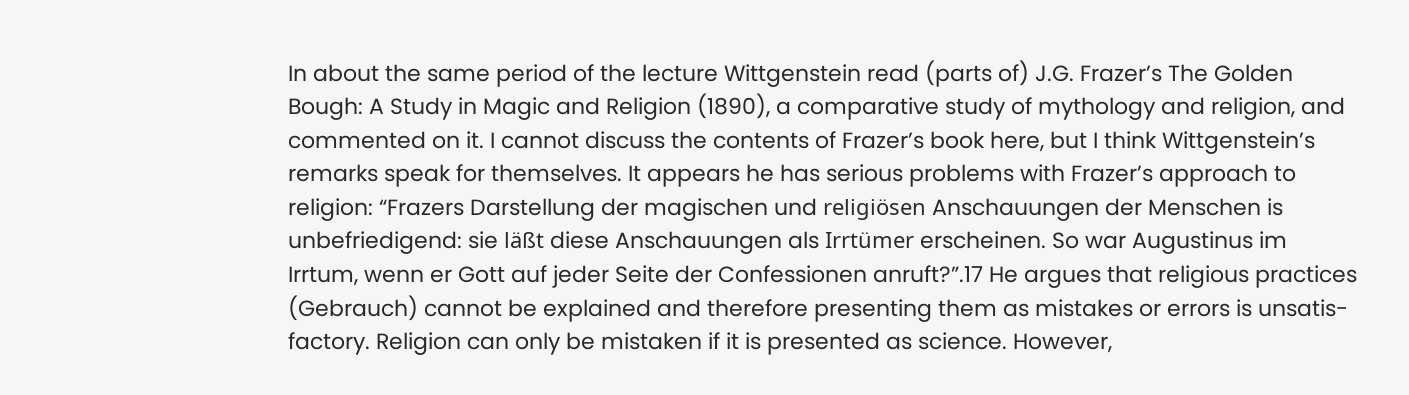In about the same period of the lecture Wittgenstein read (parts of) J.G. Frazer’s The Golden
Bough: A Study in Magic and Religion (1890), a comparative study of mythology and religion, and
commented on it. I cannot discuss the contents of Frazer’s book here, but I think Wittgenstein’s
remarks speak for themselves. It appears he has serious problems with Frazer’s approach to
religion: “Frazers Darstellung der magischen und religiösen Anschauungen der Menschen is
unbefriedigend: sie läßt diese Anschauungen als Irrtümer erscheinen. So war Augustinus im
Irrtum, wenn er Gott auf jeder Seite der Confessionen anruft?”.17 He argues that religious practices
(Gebrauch) cannot be explained and therefore presenting them as mistakes or errors is unsatis-
factory. Religion can only be mistaken if it is presented as science. However,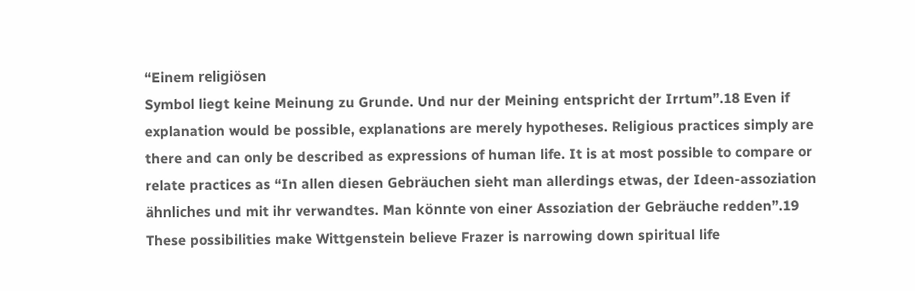“Einem religiösen
Symbol liegt keine Meinung zu Grunde. Und nur der Meining entspricht der Irrtum”.18 Even if
explanation would be possible, explanations are merely hypotheses. Religious practices simply are
there and can only be described as expressions of human life. It is at most possible to compare or
relate practices as “In allen diesen Gebräuchen sieht man allerdings etwas, der Ideen-assoziation
ähnliches und mit ihr verwandtes. Man könnte von einer Assoziation der Gebräuche redden”.19
These possibilities make Wittgenstein believe Frazer is narrowing down spiritual life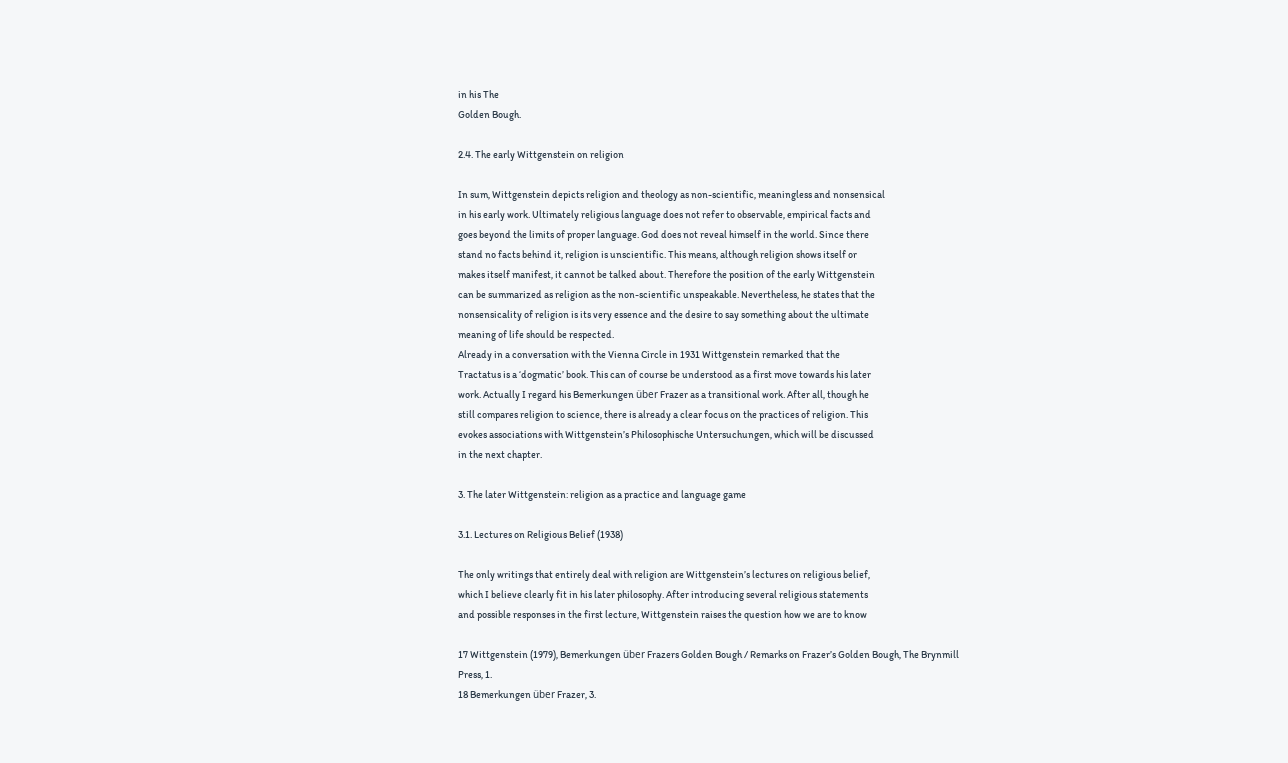in his The
Golden Bough.

2.4. The early Wittgenstein on religion

In sum, Wittgenstein depicts religion and theology as non-scientific, meaningless and nonsensical
in his early work. Ultimately religious language does not refer to observable, empirical facts and
goes beyond the limits of proper language. God does not reveal himself in the world. Since there
stand no facts behind it, religion is unscientific. This means, although religion shows itself or
makes itself manifest, it cannot be talked about. Therefore the position of the early Wittgenstein
can be summarized as religion as the non-scientific unspeakable. Nevertheless, he states that the
nonsensicality of religion is its very essence and the desire to say something about the ultimate
meaning of life should be respected.
Already in a conversation with the Vienna Circle in 1931 Wittgenstein remarked that the
Tractatus is a ‘dogmatic’ book. This can of course be understood as a first move towards his later
work. Actually I regard his Bemerkungen über Frazer as a transitional work. After all, though he
still compares religion to science, there is already a clear focus on the practices of religion. This
evokes associations with Wittgenstein’s Philosophische Untersuchungen, which will be discussed
in the next chapter.

3. The later Wittgenstein: religion as a practice and language game

3.1. Lectures on Religious Belief (1938)

The only writings that entirely deal with religion are Wittgenstein’s lectures on religious belief,
which I believe clearly fit in his later philosophy. After introducing several religious statements
and possible responses in the first lecture, Wittgenstein raises the question how we are to know

17 Wittgenstein (1979), Bemerkungen über Frazers Golden Bough / Remarks on Frazer’s Golden Bough, The Brynmill
Press, 1.
18 Bemerkungen über Frazer, 3.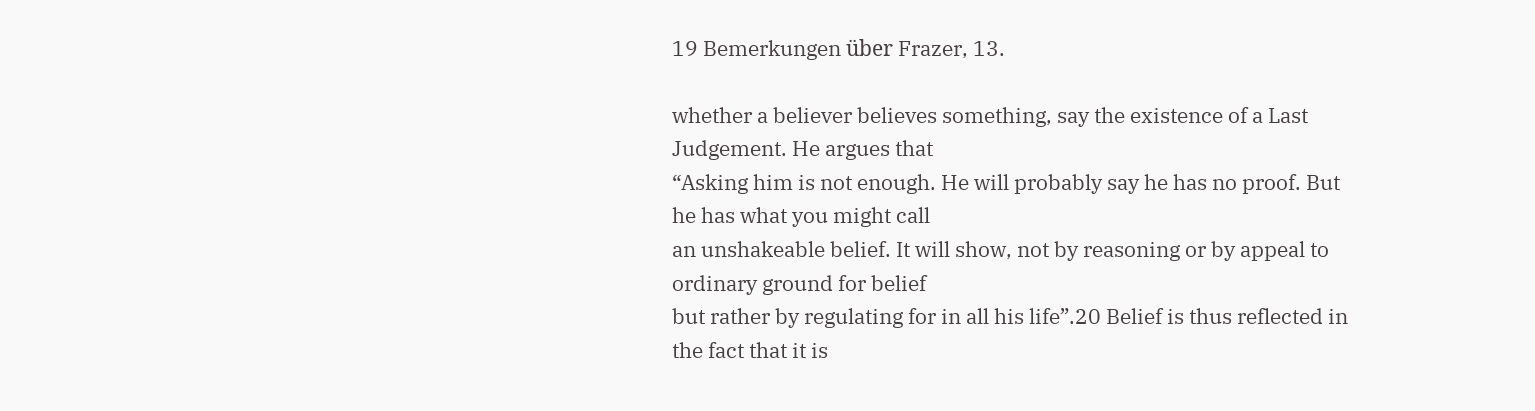19 Bemerkungen über Frazer, 13.

whether a believer believes something, say the existence of a Last Judgement. He argues that
“Asking him is not enough. He will probably say he has no proof. But he has what you might call
an unshakeable belief. It will show, not by reasoning or by appeal to ordinary ground for belief
but rather by regulating for in all his life”.20 Belief is thus reflected in the fact that it is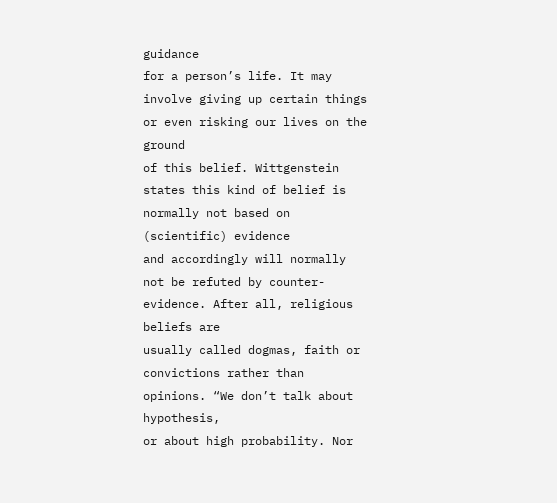guidance
for a person’s life. It may involve giving up certain things or even risking our lives on the ground
of this belief. Wittgenstein states this kind of belief is normally not based on (scientific) evidence
and accordingly will normally not be refuted by counter-evidence. After all, religious beliefs are
usually called dogmas, faith or convictions rather than opinions. “We don’t talk about hypothesis,
or about high probability. Nor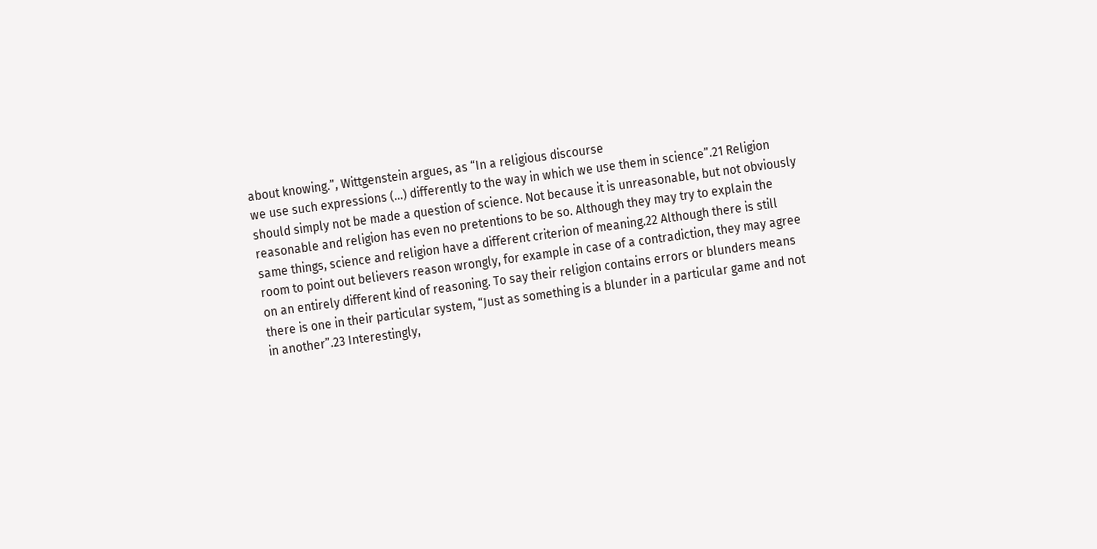about knowing.”, Wittgenstein argues, as “In a religious discourse
we use such expressions (…) differently to the way in which we use them in science”.21 Religion
should simply not be made a question of science. Not because it is unreasonable, but not obviously
reasonable and religion has even no pretentions to be so. Although they may try to explain the
same things, science and religion have a different criterion of meaning.22 Although there is still
room to point out believers reason wrongly, for example in case of a contradiction, they may agree
on an entirely different kind of reasoning. To say their religion contains errors or blunders means
there is one in their particular system, “Just as something is a blunder in a particular game and not
in another”.23 Interestingly,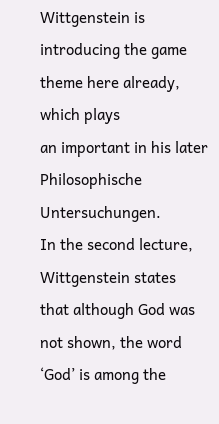Wittgenstein is introducing the game theme here already, which plays
an important in his later Philosophische Untersuchungen.
In the second lecture, Wittgenstein states that although God was not shown, the word
‘God’ is among the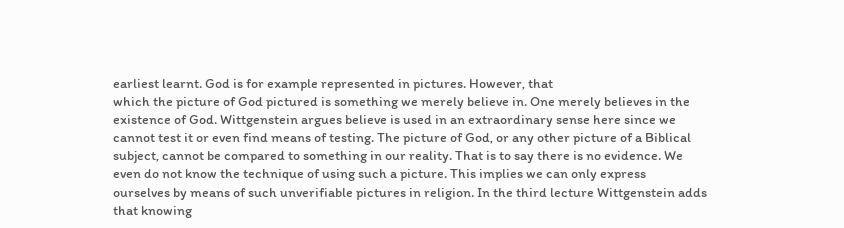earliest learnt. God is for example represented in pictures. However, that
which the picture of God pictured is something we merely believe in. One merely believes in the
existence of God. Wittgenstein argues believe is used in an extraordinary sense here since we
cannot test it or even find means of testing. The picture of God, or any other picture of a Biblical
subject, cannot be compared to something in our reality. That is to say there is no evidence. We
even do not know the technique of using such a picture. This implies we can only express
ourselves by means of such unverifiable pictures in religion. In the third lecture Wittgenstein adds
that knowing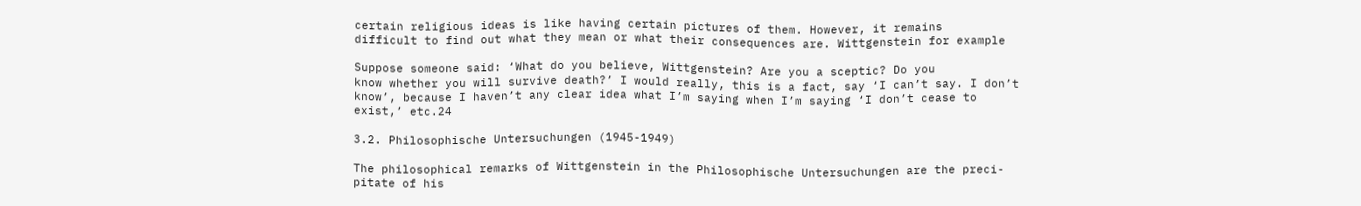certain religious ideas is like having certain pictures of them. However, it remains
difficult to find out what they mean or what their consequences are. Wittgenstein for example

Suppose someone said: ‘What do you believe, Wittgenstein? Are you a sceptic? Do you
know whether you will survive death?’ I would really, this is a fact, say ‘I can’t say. I don’t
know’, because I haven’t any clear idea what I’m saying when I’m saying ‘I don’t cease to
exist,’ etc.24

3.2. Philosophische Untersuchungen (1945-1949)

The philosophical remarks of Wittgenstein in the Philosophische Untersuchungen are the preci-
pitate of his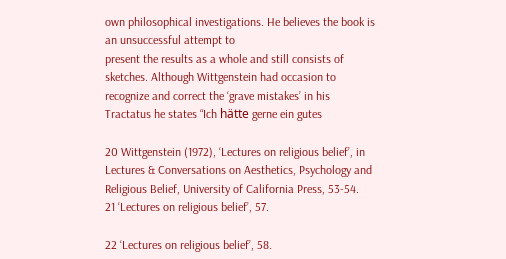own philosophical investigations. He believes the book is an unsuccessful attempt to
present the results as a whole and still consists of sketches. Although Wittgenstein had occasion to
recognize and correct the ‘grave mistakes’ in his Tractatus he states “Ich hätte gerne ein gutes

20 Wittgenstein (1972), ‘Lectures on religious belief’, in Lectures & Conversations on Aesthetics, Psychology and
Religious Belief, University of California Press, 53-54.
21 ‘Lectures on religious belief’, 57.

22 ‘Lectures on religious belief’, 58.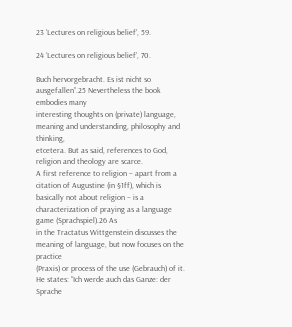23 ‘Lectures on religious belief’, 59.

24 ‘Lectures on religious belief’, 70.

Buch hervorgebracht. Es ist nicht so ausgefallen”.25 Nevertheless the book embodies many
interesting thoughts on (private) language, meaning and understanding, philosophy and thinking,
etcetera. But as said, references to God, religion and theology are scarce.
A first reference to religion – apart from a citation of Augustine (in §1ff), which is
basically not about religion – is a characterization of praying as a language game (Sprachspiel).26 As
in the Tractatus Wittgenstein discusses the meaning of language, but now focuses on the practice
(Praxis) or process of the use (Gebrauch) of it. He states: “Ich werde auch das Ganze: der Sprache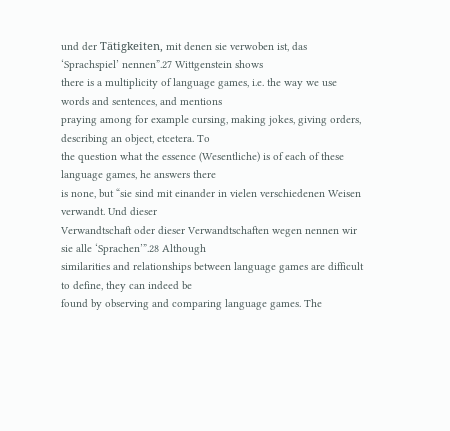und der Tätigkeiten, mit denen sie verwoben ist, das ‘Sprachspiel’ nennen”.27 Wittgenstein shows
there is a multiplicity of language games, i.e. the way we use words and sentences, and mentions
praying among for example cursing, making jokes, giving orders, describing an object, etcetera. To
the question what the essence (Wesentliche) is of each of these language games, he answers there
is none, but “sie sind mit einander in vielen verschiedenen Weisen verwandt. Und dieser
Verwandtschaft oder dieser Verwandtschaften wegen nennen wir sie alle ‘Sprachen’”.28 Although
similarities and relationships between language games are difficult to define, they can indeed be
found by observing and comparing language games. The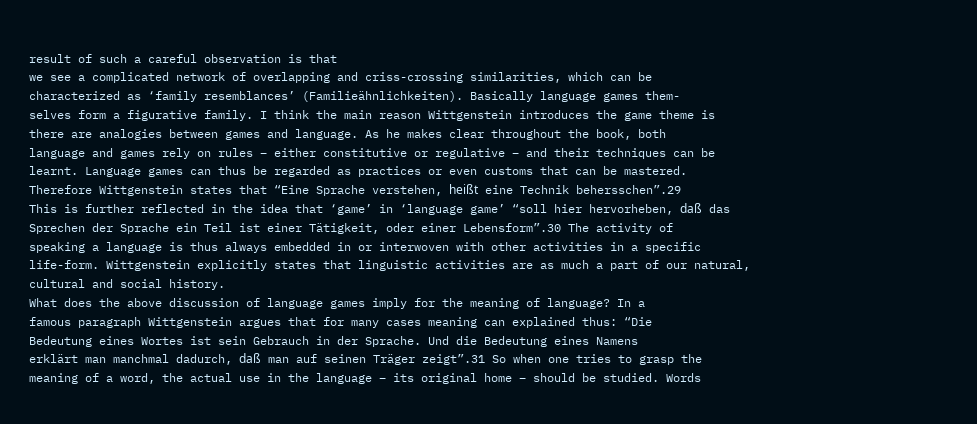result of such a careful observation is that
we see a complicated network of overlapping and criss-crossing similarities, which can be
characterized as ‘family resemblances’ (Familieähnlichkeiten). Basically language games them-
selves form a figurative family. I think the main reason Wittgenstein introduces the game theme is
there are analogies between games and language. As he makes clear throughout the book, both
language and games rely on rules – either constitutive or regulative – and their techniques can be
learnt. Language games can thus be regarded as practices or even customs that can be mastered.
Therefore Wittgenstein states that “Eine Sprache verstehen, heißt eine Technik behersschen”.29
This is further reflected in the idea that ‘game’ in ‘language game’ “soll hier hervorheben, daß das
Sprechen der Sprache ein Teil ist einer Tätigkeit, oder einer Lebensform”.30 The activity of
speaking a language is thus always embedded in or interwoven with other activities in a specific
life-form. Wittgenstein explicitly states that linguistic activities are as much a part of our natural,
cultural and social history.
What does the above discussion of language games imply for the meaning of language? In a
famous paragraph Wittgenstein argues that for many cases meaning can explained thus: “Die
Bedeutung eines Wortes ist sein Gebrauch in der Sprache. Und die Bedeutung eines Namens
erklärt man manchmal dadurch, daß man auf seinen Träger zeigt”.31 So when one tries to grasp the
meaning of a word, the actual use in the language – its original home – should be studied. Words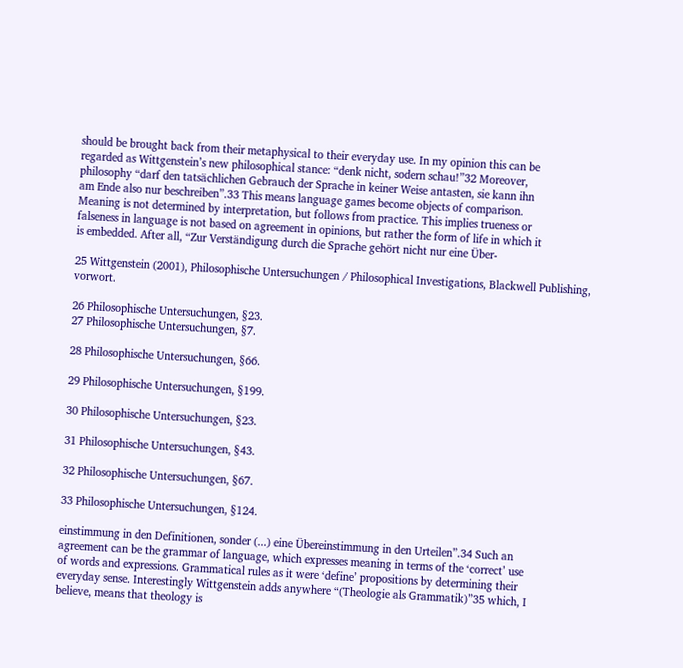should be brought back from their metaphysical to their everyday use. In my opinion this can be
regarded as Wittgenstein’s new philosophical stance: “denk nicht, sodern schau!”32 Moreover,
philosophy “darf den tatsächlichen Gebrauch der Sprache in keiner Weise antasten, sie kann ihn
am Ende also nur beschreiben”.33 This means language games become objects of comparison.
Meaning is not determined by interpretation, but follows from practice. This implies trueness or
falseness in language is not based on agreement in opinions, but rather the form of life in which it
is embedded. After all, “Zur Verständigung durch die Sprache gehört nicht nur eine Über-

25 Wittgenstein (2001), Philosophische Untersuchungen / Philosophical Investigations, Blackwell Publishing, vorwort.

26 Philosophische Untersuchungen, §23.
27 Philosophische Untersuchungen, §7.

28 Philosophische Untersuchungen, §66.

29 Philosophische Untersuchungen, §199.

30 Philosophische Untersuchungen, §23.

31 Philosophische Untersuchungen, §43.

32 Philosophische Untersuchungen, §67.

33 Philosophische Untersuchungen, §124.

einstimmung in den Definitionen, sonder (...) eine Übereinstimmung in den Urteilen”.34 Such an
agreement can be the grammar of language, which expresses meaning in terms of the ‘correct’ use
of words and expressions. Grammatical rules as it were ‘define’ propositions by determining their
everyday sense. Interestingly Wittgenstein adds anywhere “(Theologie als Grammatik)”35 which, I
believe, means that theology is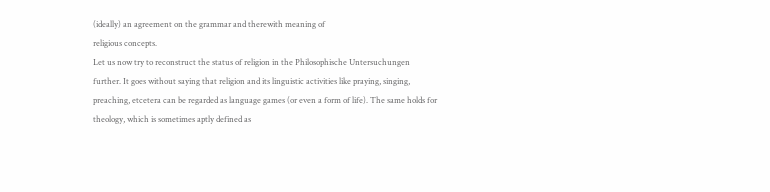(ideally) an agreement on the grammar and therewith meaning of
religious concepts.
Let us now try to reconstruct the status of religion in the Philosophische Untersuchungen
further. It goes without saying that religion and its linguistic activities like praying, singing,
preaching, etcetera can be regarded as language games (or even a form of life). The same holds for
theology, which is sometimes aptly defined as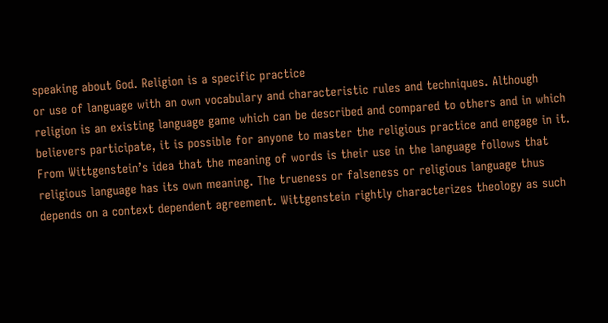speaking about God. Religion is a specific practice
or use of language with an own vocabulary and characteristic rules and techniques. Although
religion is an existing language game which can be described and compared to others and in which
believers participate, it is possible for anyone to master the religious practice and engage in it.
From Wittgenstein’s idea that the meaning of words is their use in the language follows that
religious language has its own meaning. The trueness or falseness or religious language thus
depends on a context dependent agreement. Wittgenstein rightly characterizes theology as such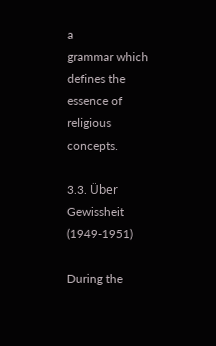a
grammar which defines the essence of religious concepts.

3.3. Über Gewissheit (1949-1951)

During the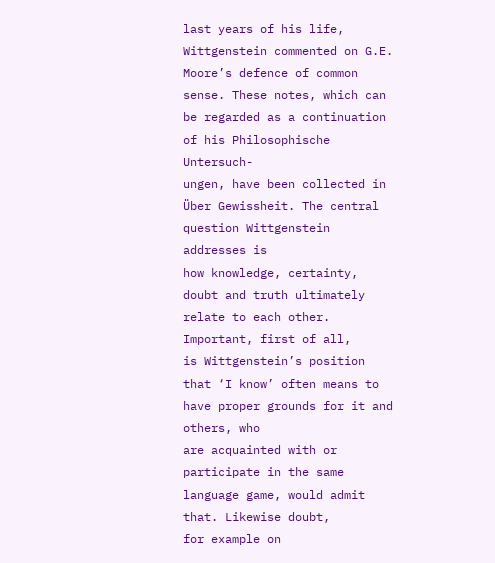last years of his life, Wittgenstein commented on G.E. Moore’s defence of common
sense. These notes, which can be regarded as a continuation of his Philosophische Untersuch-
ungen, have been collected in Über Gewissheit. The central question Wittgenstein addresses is
how knowledge, certainty, doubt and truth ultimately relate to each other. Important, first of all,
is Wittgenstein’s position that ‘I know’ often means to have proper grounds for it and others, who
are acquainted with or participate in the same language game, would admit that. Likewise doubt,
for example on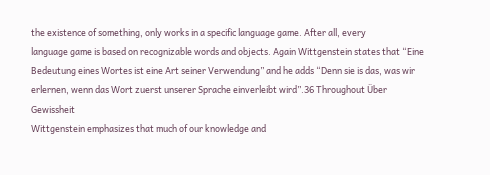the existence of something, only works in a specific language game. After all, every
language game is based on recognizable words and objects. Again Wittgenstein states that “Eine
Bedeutung eines Wortes ist eine Art seiner Verwendung” and he adds “Denn sie is das, was wir
erlernen, wenn das Wort zuerst unserer Sprache einverleibt wird”.36 Throughout Über Gewissheit
Wittgenstein emphasizes that much of our knowledge and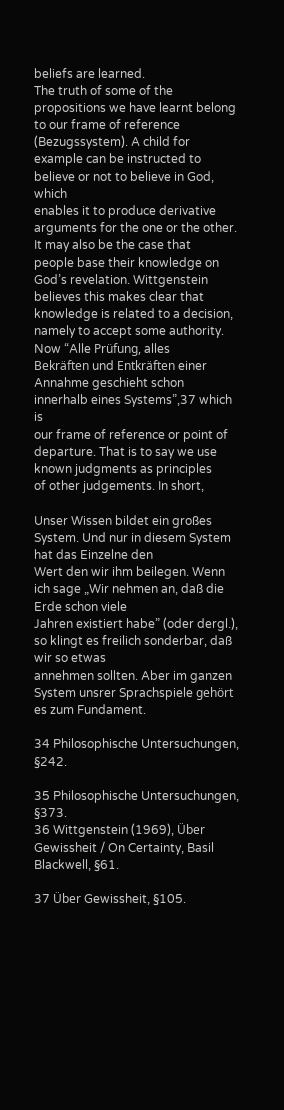beliefs are learned.
The truth of some of the propositions we have learnt belong to our frame of reference
(Bezugssystem). A child for example can be instructed to believe or not to believe in God, which
enables it to produce derivative arguments for the one or the other. It may also be the case that
people base their knowledge on God’s revelation. Wittgenstein believes this makes clear that
knowledge is related to a decision, namely to accept some authority. Now “Alle Prüfung, alles
Bekräften und Entkräften einer Annahme geschieht schon innerhalb eines Systems”,37 which is
our frame of reference or point of departure. That is to say we use known judgments as principles
of other judgements. In short,

Unser Wissen bildet ein großes System. Und nur in diesem System hat das Einzelne den
Wert den wir ihm beilegen. Wenn ich sage „Wir nehmen an, daß die Erde schon viele
Jahren existiert habe” (oder dergl.), so klingt es freilich sonderbar, daß wir so etwas
annehmen sollten. Aber im ganzen System unsrer Sprachspiele gehört es zum Fundament.

34 Philosophische Untersuchungen, §242.

35 Philosophische Untersuchungen, §373.
36 Wittgenstein (1969), Über Gewissheit / On Certainty, Basil Blackwell, §61.

37 Über Gewissheit, §105.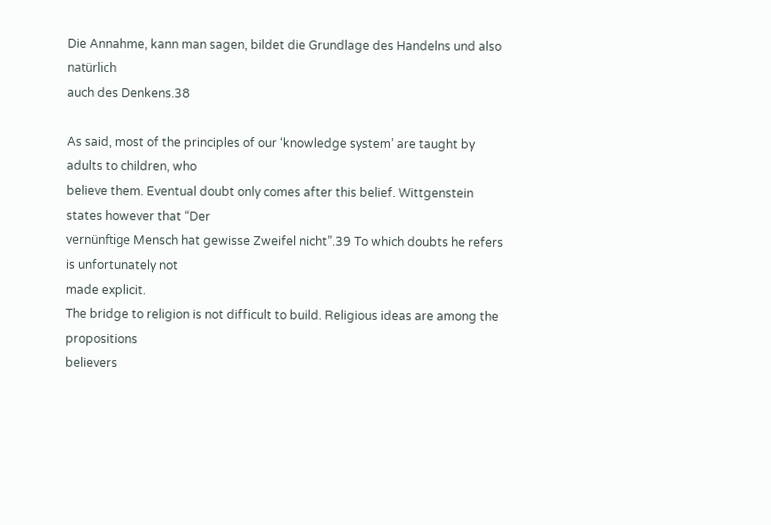Die Annahme, kann man sagen, bildet die Grundlage des Handelns und also natürlich
auch des Denkens.38

As said, most of the principles of our ‘knowledge system’ are taught by adults to children, who
believe them. Eventual doubt only comes after this belief. Wittgenstein states however that “Der
vernünftige Mensch hat gewisse Zweifel nicht”.39 To which doubts he refers is unfortunately not
made explicit.
The bridge to religion is not difficult to build. Religious ideas are among the propositions
believers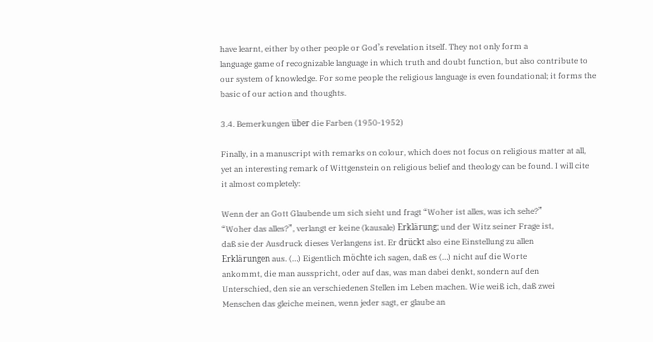have learnt, either by other people or God’s revelation itself. They not only form a
language game of recognizable language in which truth and doubt function, but also contribute to
our system of knowledge. For some people the religious language is even foundational; it forms the
basic of our action and thoughts.

3.4. Bemerkungen über die Farben (1950-1952)

Finally, in a manuscript with remarks on colour, which does not focus on religious matter at all,
yet an interesting remark of Wittgenstein on religious belief and theology can be found. I will cite
it almost completely:

Wenn der an Gott Glaubende um sich sieht und fragt “Woher ist alles, was ich sehe?”
“Woher das alles?”, verlangt er keine (kausale) Erklärung; und der Witz seiner Frage ist,
daß sie der Ausdruck dieses Verlangens ist. Er drückt also eine Einstellung zu allen
Erklärungen aus. (…) Eigentlich möchte ich sagen, daß es (…) nicht auf die Worte
ankommt, die man ausspricht, oder auf das, was man dabei denkt, sondern auf den
Unterschied, den sie an verschiedenen Stellen im Leben machen. Wie weiß ich, daß zwei
Menschen das gleiche meinen, wenn jeder sagt, er glaube an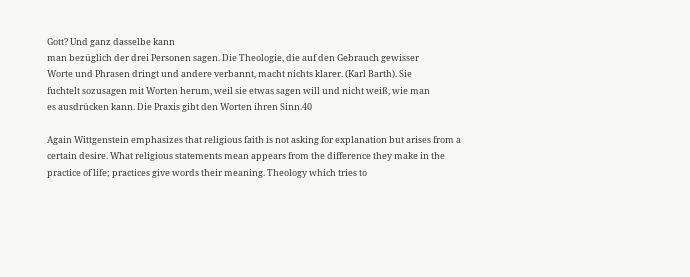Gott? Und ganz dasselbe kann
man bezüglich der drei Personen sagen. Die Theologie, die auf den Gebrauch gewisser
Worte und Phrasen dringt und andere verbannt, macht nichts klarer. (Karl Barth). Sie
fuchtelt sozusagen mit Worten herum, weil sie etwas sagen will und nicht weiß, wie man
es ausdrücken kann. Die Praxis gibt den Worten ihren Sinn.40

Again Wittgenstein emphasizes that religious faith is not asking for explanation but arises from a
certain desire. What religious statements mean appears from the difference they make in the
practice of life; practices give words their meaning. Theology which tries to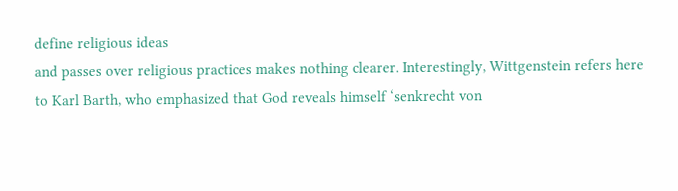define religious ideas
and passes over religious practices makes nothing clearer. Interestingly, Wittgenstein refers here
to Karl Barth, who emphasized that God reveals himself ‘senkrecht von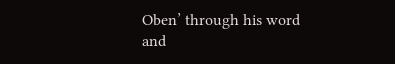Oben’ through his word
and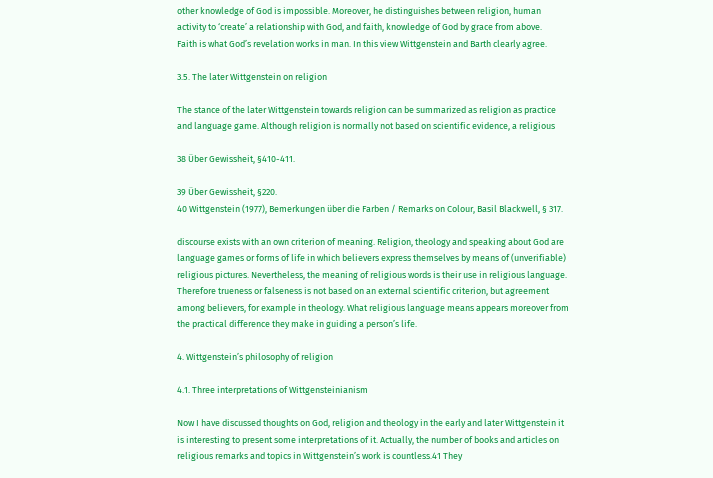other knowledge of God is impossible. Moreover, he distinguishes between religion, human
activity to ‘create’ a relationship with God, and faith, knowledge of God by grace from above.
Faith is what God’s revelation works in man. In this view Wittgenstein and Barth clearly agree.

3.5. The later Wittgenstein on religion

The stance of the later Wittgenstein towards religion can be summarized as religion as practice
and language game. Although religion is normally not based on scientific evidence, a religious

38 Über Gewissheit, §410-411.

39 Über Gewissheit, §220.
40 Wittgenstein (1977), Bemerkungen über die Farben / Remarks on Colour, Basil Blackwell, § 317.

discourse exists with an own criterion of meaning. Religion, theology and speaking about God are
language games or forms of life in which believers express themselves by means of (unverifiable)
religious pictures. Nevertheless, the meaning of religious words is their use in religious language.
Therefore trueness or falseness is not based on an external scientific criterion, but agreement
among believers, for example in theology. What religious language means appears moreover from
the practical difference they make in guiding a person’s life.

4. Wittgenstein’s philosophy of religion

4.1. Three interpretations of Wittgensteinianism

Now I have discussed thoughts on God, religion and theology in the early and later Wittgenstein it
is interesting to present some interpretations of it. Actually, the number of books and articles on
religious remarks and topics in Wittgenstein’s work is countless.41 They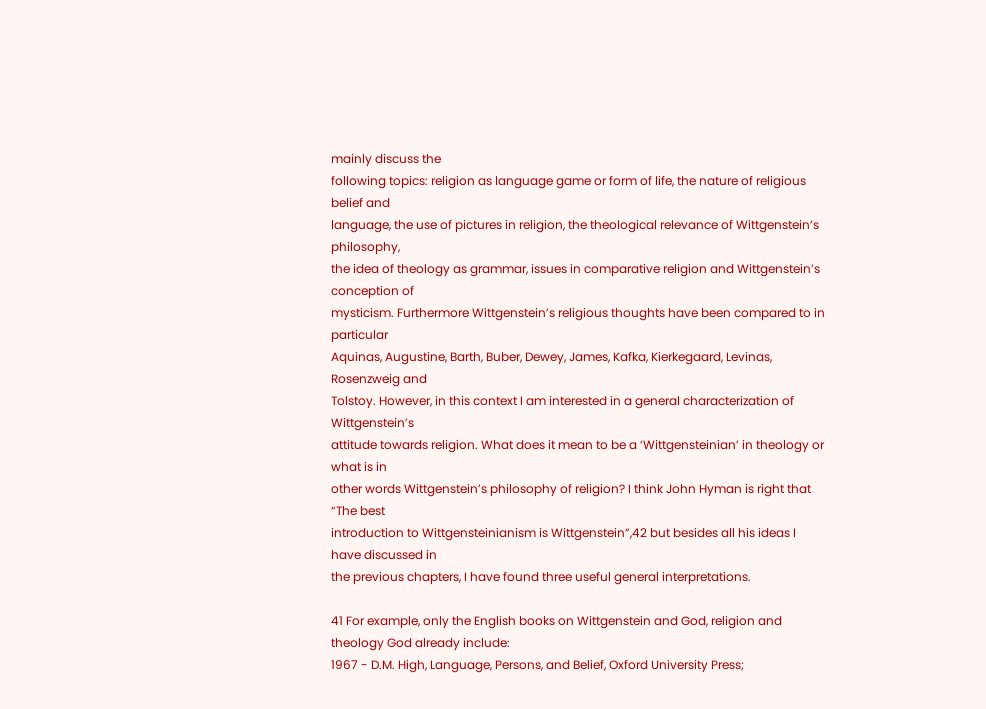mainly discuss the
following topics: religion as language game or form of life, the nature of religious belief and
language, the use of pictures in religion, the theological relevance of Wittgenstein’s philosophy,
the idea of theology as grammar, issues in comparative religion and Wittgenstein’s conception of
mysticism. Furthermore Wittgenstein’s religious thoughts have been compared to in particular
Aquinas, Augustine, Barth, Buber, Dewey, James, Kafka, Kierkegaard, Levinas, Rosenzweig and
Tolstoy. However, in this context I am interested in a general characterization of Wittgenstein’s
attitude towards religion. What does it mean to be a ‘Wittgensteinian’ in theology or what is in
other words Wittgenstein’s philosophy of religion? I think John Hyman is right that “The best
introduction to Wittgensteinianism is Wittgenstein”,42 but besides all his ideas I have discussed in
the previous chapters, I have found three useful general interpretations.

41 For example, only the English books on Wittgenstein and God, religion and theology God already include:
1967 - D.M. High, Language, Persons, and Belief, Oxford University Press;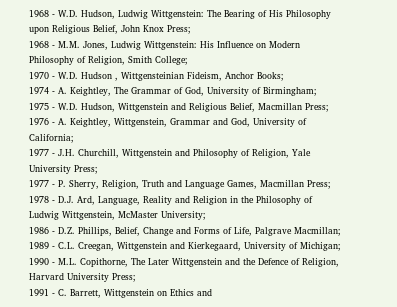1968 - W.D. Hudson, Ludwig Wittgenstein: The Bearing of His Philosophy upon Religious Belief, John Knox Press;
1968 - M.M. Jones, Ludwig Wittgenstein: His Influence on Modern Philosophy of Religion, Smith College;
1970 - W.D. Hudson , Wittgensteinian Fideism, Anchor Books;
1974 - A. Keightley, The Grammar of God, University of Birmingham;
1975 - W.D. Hudson, Wittgenstein and Religious Belief, Macmillan Press;
1976 - A. Keightley, Wittgenstein, Grammar and God, University of California;
1977 - J.H. Churchill, Wittgenstein and Philosophy of Religion, Yale University Press;
1977 - P. Sherry, Religion, Truth and Language Games, Macmillan Press;
1978 - D.J. Ard, Language, Reality and Religion in the Philosophy of Ludwig Wittgenstein, McMaster University;
1986 - D.Z. Phillips, Belief, Change and Forms of Life, Palgrave Macmillan;
1989 - C.L. Creegan, Wittgenstein and Kierkegaard, University of Michigan;
1990 - M.L. Copithorne, The Later Wittgenstein and the Defence of Religion, Harvard University Press;
1991 - C. Barrett, Wittgenstein on Ethics and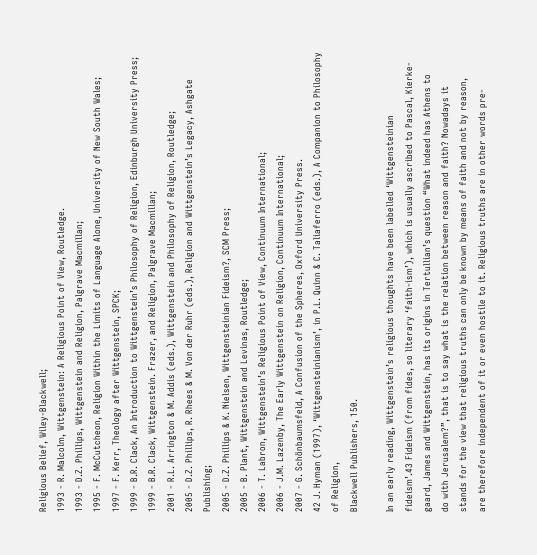Religious Belief, Wiley-Blackwell;
1993 - R. Malcolm, Wittgenstein: A Religious Point of View, Routledge.
1993 - D.Z. Phillips, Wittgenstein and Religion, Palgrave Macmillan;
1995 - F. McCutcheon, Religion Within the Limits of Language Alone, University of New South Wales;
1997 - F. Kerr, Theology after Wittgenstein, SPCK;
1999 - B.R. Clack, An Introduction to Wittgenstein’s Philosophy of Religion, Edinburgh University Press;
1999 - B.R. Clack, Wittgenstein. Frazer, and Religion, Palgrave Macmillan;
2001 - R.L. Arrington & M. Addis (eds.), Wittgenstein and Philosophy of Religion, Routledge;
2005 - D.Z. Phillips, R. Rhees & M. Von der Ruhr (eds.), Religion and Wittgenstein’s Legacy, Ashgate Publishing;
2005 - D.Z. Phillips & K. Nielsen, Wittgensteinian Fideism?, SCM Press;
2005 - B. Plant, Wittgenstein and Levinas, Routledge;
2006 - T. Labron, Wittgenstein’s Religious Point of View, Continuum International;
2006 - J.M. Lazenby, The Early Wittgenstein on Religion, Continuum International;
2007 - G. Schönbaumsfeld, A Confusion of the Spheres, Oxford University Press.
42 J. Hyman (1997), ‘Wittgensteinianism’, in P.L. Quinn & C. Taliaferro (eds.), A Companion to Philosophy of Religion,
Blackwell Publishers, 150.

In an early reading, Wittgenstein’s religious thoughts have been labelled ‘Wittgensteinian
fideism’.43 Fideism (from fides, so literary ‘faith-ism’), which is usually ascribed to Pascal, Kierke-
gaard, James and Wittgenstein, has its origins in Tertullian’s question “What indeed has Athens to
do with Jerusalem?”, that is to say what is the relation between reason and faith? Nowadays it
stands for the view that religious truths can only be known by means of faith and not by reason,
are therefore independent of it or even hostile to it. Religious truths are in other words pre-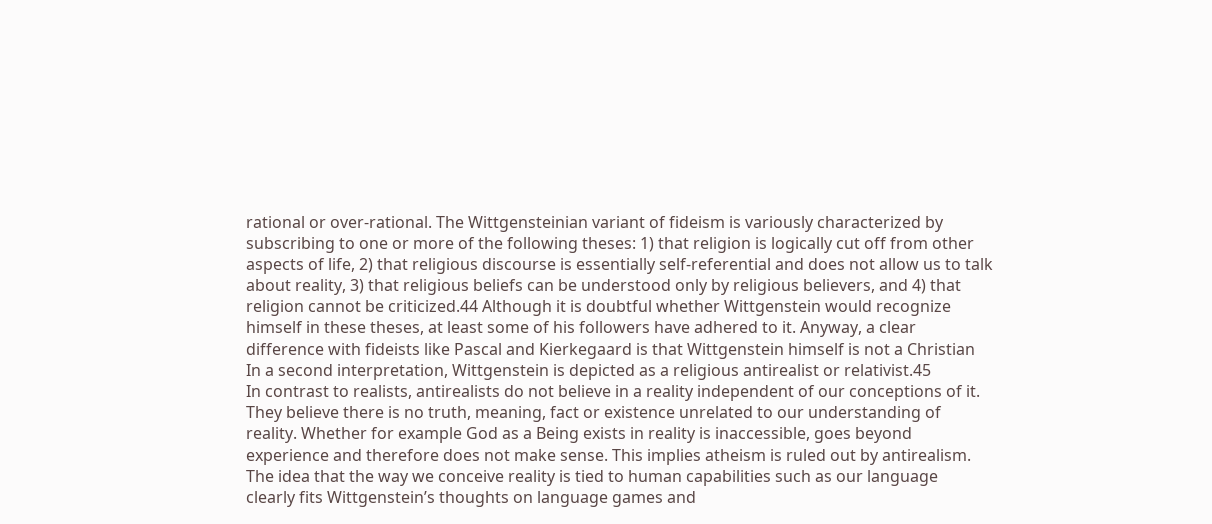rational or over-rational. The Wittgensteinian variant of fideism is variously characterized by
subscribing to one or more of the following theses: 1) that religion is logically cut off from other
aspects of life, 2) that religious discourse is essentially self-referential and does not allow us to talk
about reality, 3) that religious beliefs can be understood only by religious believers, and 4) that
religion cannot be criticized.44 Although it is doubtful whether Wittgenstein would recognize
himself in these theses, at least some of his followers have adhered to it. Anyway, a clear
difference with fideists like Pascal and Kierkegaard is that Wittgenstein himself is not a Christian
In a second interpretation, Wittgenstein is depicted as a religious antirealist or relativist.45
In contrast to realists, antirealists do not believe in a reality independent of our conceptions of it.
They believe there is no truth, meaning, fact or existence unrelated to our understanding of
reality. Whether for example God as a Being exists in reality is inaccessible, goes beyond
experience and therefore does not make sense. This implies atheism is ruled out by antirealism.
The idea that the way we conceive reality is tied to human capabilities such as our language
clearly fits Wittgenstein’s thoughts on language games and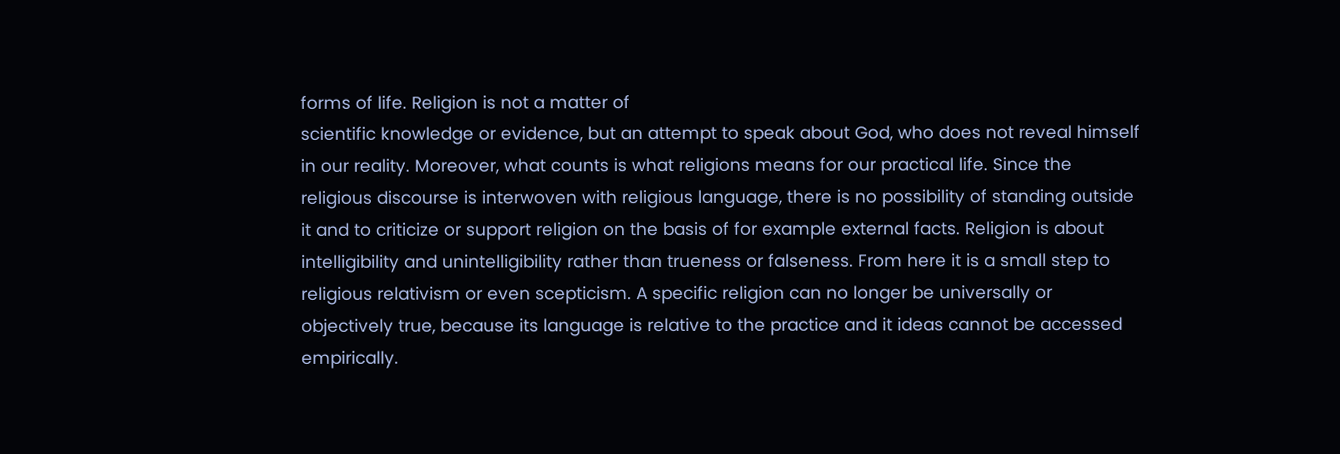forms of life. Religion is not a matter of
scientific knowledge or evidence, but an attempt to speak about God, who does not reveal himself
in our reality. Moreover, what counts is what religions means for our practical life. Since the
religious discourse is interwoven with religious language, there is no possibility of standing outside
it and to criticize or support religion on the basis of for example external facts. Religion is about
intelligibility and unintelligibility rather than trueness or falseness. From here it is a small step to
religious relativism or even scepticism. A specific religion can no longer be universally or
objectively true, because its language is relative to the practice and it ideas cannot be accessed
empirically.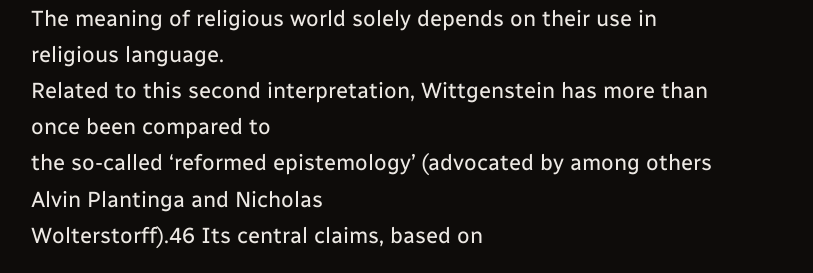The meaning of religious world solely depends on their use in religious language.
Related to this second interpretation, Wittgenstein has more than once been compared to
the so-called ‘reformed epistemology’ (advocated by among others Alvin Plantinga and Nicholas
Wolterstorff).46 Its central claims, based on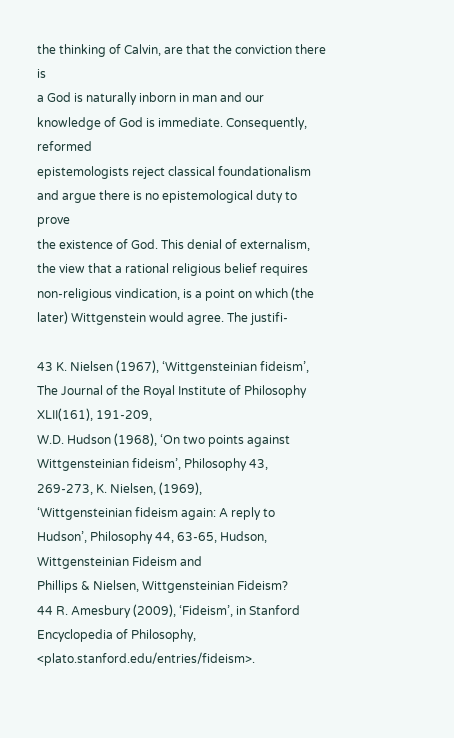the thinking of Calvin, are that the conviction there is
a God is naturally inborn in man and our knowledge of God is immediate. Consequently, reformed
epistemologists reject classical foundationalism and argue there is no epistemological duty to prove
the existence of God. This denial of externalism, the view that a rational religious belief requires
non-religious vindication, is a point on which (the later) Wittgenstein would agree. The justifi-

43 K. Nielsen (1967), ‘Wittgensteinian fideism’, The Journal of the Royal Institute of Philosophy XLII(161), 191-209,
W.D. Hudson (1968), ‘On two points against Wittgensteinian fideism’, Philosophy 43, 269-273, K. Nielsen, (1969),
‘Wittgensteinian fideism again: A reply to Hudson’, Philosophy 44, 63-65, Hudson, Wittgensteinian Fideism and
Phillips & Nielsen, Wittgensteinian Fideism?
44 R. Amesbury (2009), ‘Fideism’, in Stanford Encyclopedia of Philosophy, <plato.stanford.edu/entries/fideism>.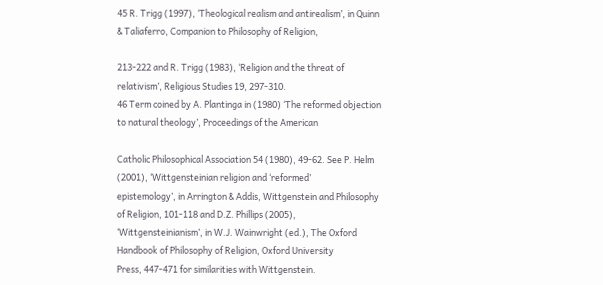45 R. Trigg (1997), ‘Theological realism and antirealism’, in Quinn & Taliaferro, Companion to Philosophy of Religion,

213-222 and R. Trigg (1983), ‘Religion and the threat of relativism’, Religious Studies 19, 297-310.
46 Term coined by A. Plantinga in (1980) ‘The reformed objection to natural theology’, Proceedings of the American

Catholic Philosophical Association 54 (1980), 49-62. See P. Helm (2001), ‘Wittgensteinian religion and ‘reformed’
epistemology’, in Arrington & Addis, Wittgenstein and Philosophy of Religion, 101-118 and D.Z. Phillips (2005),
‘Wittgensteinianism’, in W.J. Wainwright (ed.), The Oxford Handbook of Philosophy of Religion, Oxford University
Press, 447-471 for similarities with Wittgenstein.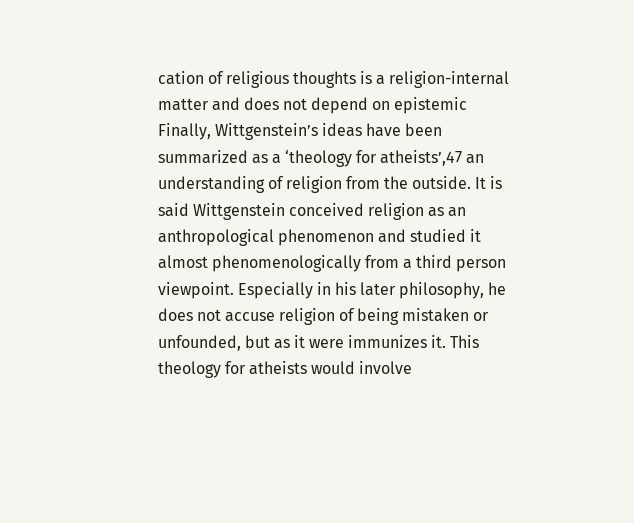cation of religious thoughts is a religion-internal matter and does not depend on epistemic
Finally, Wittgenstein’s ideas have been summarized as a ‘theology for atheists’,47 an
understanding of religion from the outside. It is said Wittgenstein conceived religion as an
anthropological phenomenon and studied it almost phenomenologically from a third person
viewpoint. Especially in his later philosophy, he does not accuse religion of being mistaken or
unfounded, but as it were immunizes it. This theology for atheists would involve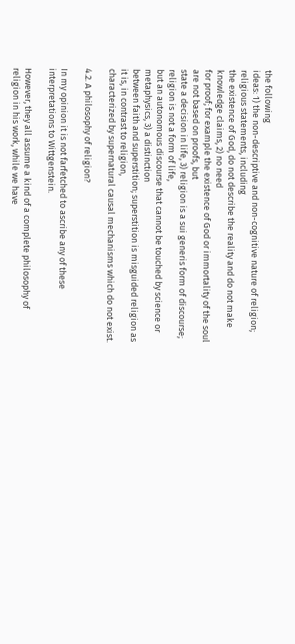the following
ideas: 1) the non-descriptive and non-cognitive nature of religion; religious statements, including
the existence of God, do not describe the reality and do not make knowledge claims, 2) no need
for proof; for example the existence of God or immortality of the soul are not based on proofs, but
state a decision in life, 3) religion is a sui generis form of discourse; religion is not a form of life,
but an autonomous discourse that cannot be touched by science or metaphysics, 3) a distinction
between faith and superstition; superstition is misguided religion as it is, in contrast to religion,
characterized by supernatural causal mechanisms which do not exist.

4.2. A philosophy of religion?

In my opinion it is not farfetched to ascribe any of these interpretations to Wittgenstein.

However, they all assume a kind of a complete philosophy of religion in his work, while we have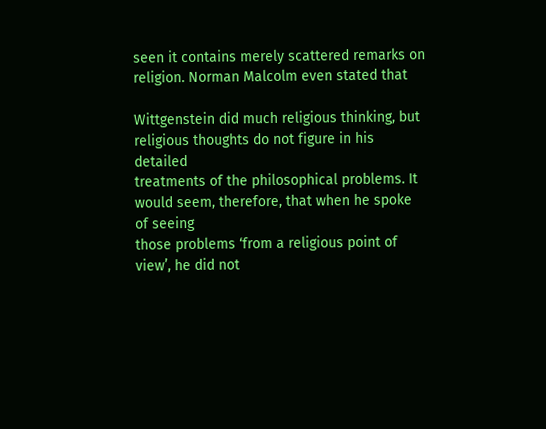seen it contains merely scattered remarks on religion. Norman Malcolm even stated that

Wittgenstein did much religious thinking, but religious thoughts do not figure in his detailed
treatments of the philosophical problems. It would seem, therefore, that when he spoke of seeing
those problems ‘from a religious point of view’, he did not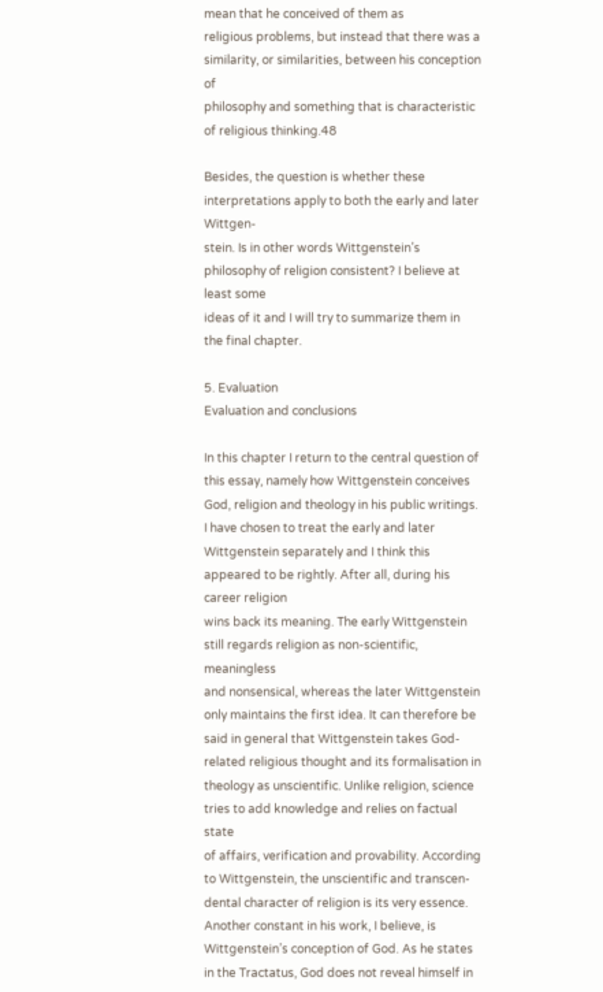mean that he conceived of them as
religious problems, but instead that there was a similarity, or similarities, between his conception of
philosophy and something that is characteristic of religious thinking.48

Besides, the question is whether these interpretations apply to both the early and later Wittgen-
stein. Is in other words Wittgenstein’s philosophy of religion consistent? I believe at least some
ideas of it and I will try to summarize them in the final chapter.

5. Evaluation
Evaluation and conclusions

In this chapter I return to the central question of this essay, namely how Wittgenstein conceives
God, religion and theology in his public writings. I have chosen to treat the early and later
Wittgenstein separately and I think this appeared to be rightly. After all, during his career religion
wins back its meaning. The early Wittgenstein still regards religion as non-scientific, meaningless
and nonsensical, whereas the later Wittgenstein only maintains the first idea. It can therefore be
said in general that Wittgenstein takes God-related religious thought and its formalisation in
theology as unscientific. Unlike religion, science tries to add knowledge and relies on factual state
of affairs, verification and provability. According to Wittgenstein, the unscientific and transcen-
dental character of religion is its very essence. Another constant in his work, I believe, is
Wittgenstein’s conception of God. As he states in the Tractatus, God does not reveal himself in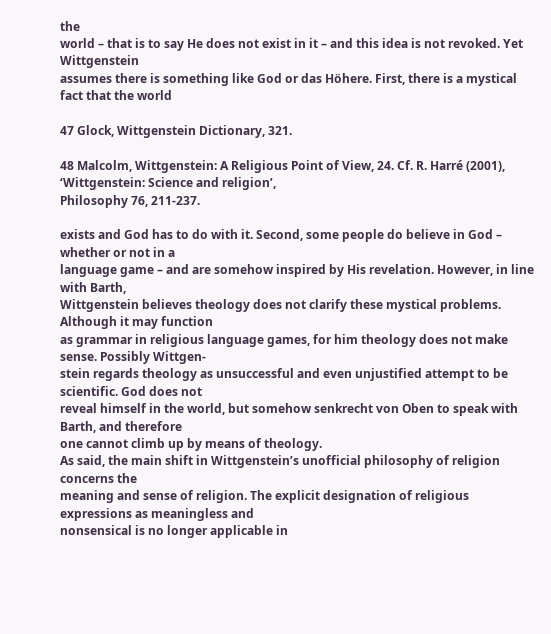the
world – that is to say He does not exist in it – and this idea is not revoked. Yet Wittgenstein
assumes there is something like God or das Höhere. First, there is a mystical fact that the world

47 Glock, Wittgenstein Dictionary, 321.

48 Malcolm, Wittgenstein: A Religious Point of View, 24. Cf. R. Harré (2001), ‘Wittgenstein: Science and religion’,
Philosophy 76, 211-237.

exists and God has to do with it. Second, some people do believe in God – whether or not in a
language game – and are somehow inspired by His revelation. However, in line with Barth,
Wittgenstein believes theology does not clarify these mystical problems. Although it may function
as grammar in religious language games, for him theology does not make sense. Possibly Wittgen-
stein regards theology as unsuccessful and even unjustified attempt to be scientific. God does not
reveal himself in the world, but somehow senkrecht von Oben to speak with Barth, and therefore
one cannot climb up by means of theology.
As said, the main shift in Wittgenstein’s unofficial philosophy of religion concerns the
meaning and sense of religion. The explicit designation of religious expressions as meaningless and
nonsensical is no longer applicable in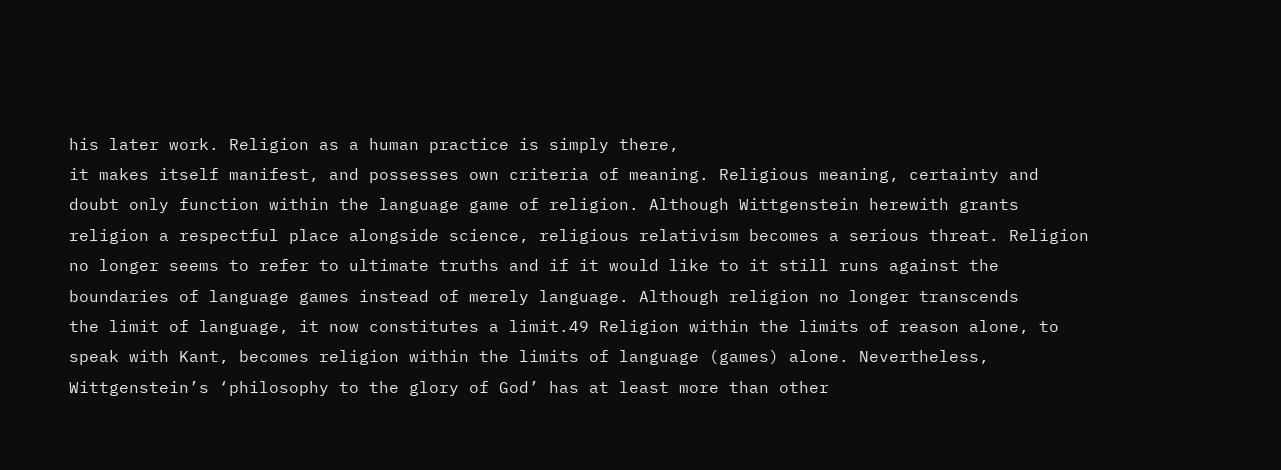his later work. Religion as a human practice is simply there,
it makes itself manifest, and possesses own criteria of meaning. Religious meaning, certainty and
doubt only function within the language game of religion. Although Wittgenstein herewith grants
religion a respectful place alongside science, religious relativism becomes a serious threat. Religion
no longer seems to refer to ultimate truths and if it would like to it still runs against the
boundaries of language games instead of merely language. Although religion no longer transcends
the limit of language, it now constitutes a limit.49 Religion within the limits of reason alone, to
speak with Kant, becomes religion within the limits of language (games) alone. Nevertheless,
Wittgenstein’s ‘philosophy to the glory of God’ has at least more than other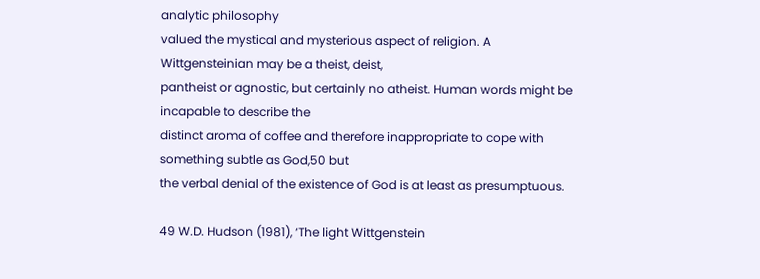analytic philosophy
valued the mystical and mysterious aspect of religion. A Wittgensteinian may be a theist, deist,
pantheist or agnostic, but certainly no atheist. Human words might be incapable to describe the
distinct aroma of coffee and therefore inappropriate to cope with something subtle as God,50 but
the verbal denial of the existence of God is at least as presumptuous.

49 W.D. Hudson (1981), ‘The light Wittgenstein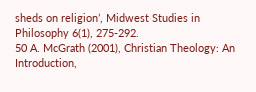sheds on religion’, Midwest Studies in Philosophy 6(1), 275-292.
50 A. McGrath (2001), Christian Theology: An Introduction,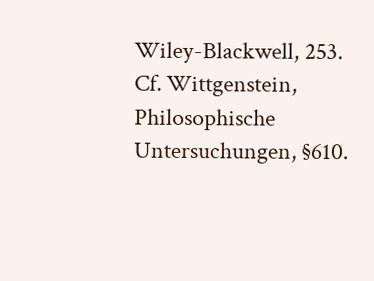Wiley-Blackwell, 253. Cf. Wittgenstein, Philosophische
Untersuchungen, §610.